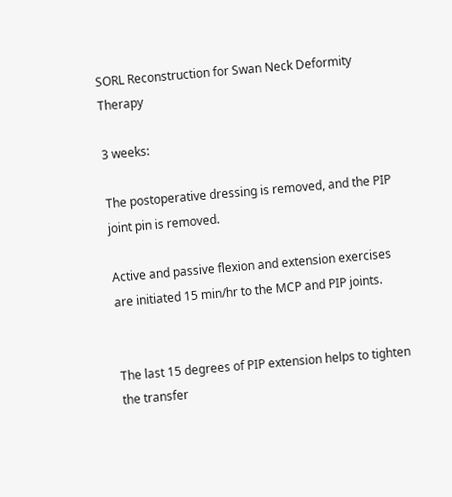SORL Reconstruction for Swan Neck Deformity Therapy

3 weeks:

The postoperative dressing is removed, and the PIP joint pin is removed.

Active and passive flexion and extension exercises are initiated 15 min/hr to the MCP and PIP joints.


The last 15 degrees of PIP extension helps to tighten the transfer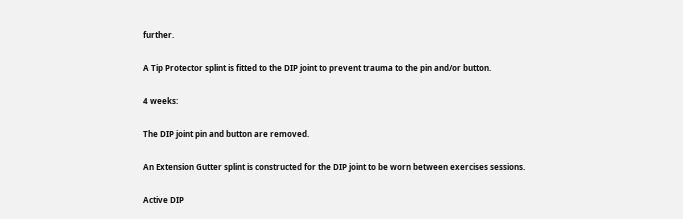further.

A Tip Protector splint is fitted to the DIP joint to prevent trauma to the pin and/or button.

4 weeks:

The DIP joint pin and button are removed.

An Extension Gutter splint is constructed for the DIP joint to be worn between exercises sessions.

Active DIP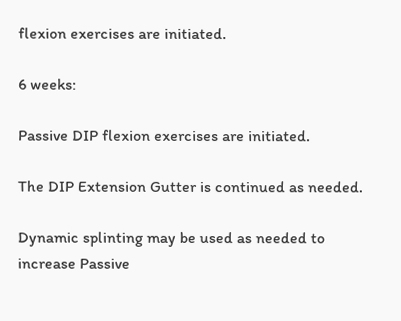flexion exercises are initiated.

6 weeks:

Passive DIP flexion exercises are initiated.

The DIP Extension Gutter is continued as needed.

Dynamic splinting may be used as needed to increase Passive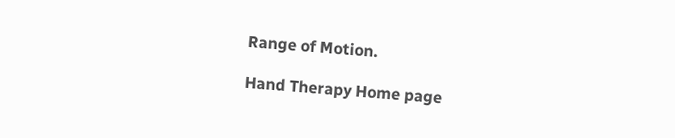Range of Motion.

Hand Therapy Home page